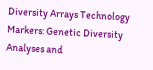Diversity Arrays Technology Markers: Genetic Diversity Analyses and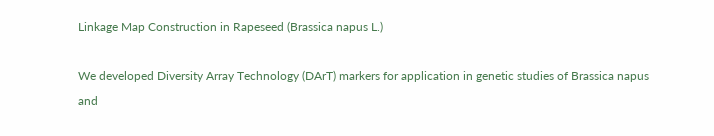Linkage Map Construction in Rapeseed (Brassica napus L.)

We developed Diversity Array Technology (DArT) markers for application in genetic studies of Brassica napus and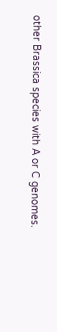other Brassica species with A or C genomes.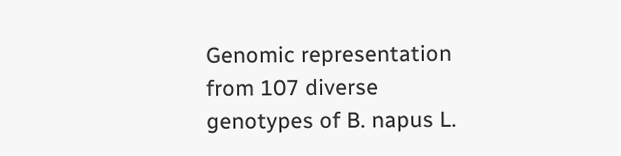Genomic representation from 107 diverse genotypes of B. napus L.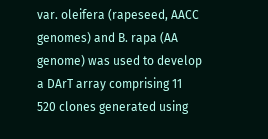var. oleifera (rapeseed, AACC genomes) and B. rapa (AA genome) was used to develop a DArT array comprising 11 520 clones generated using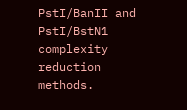PstI/BanII and PstI/BstN1 complexity reduction methods.